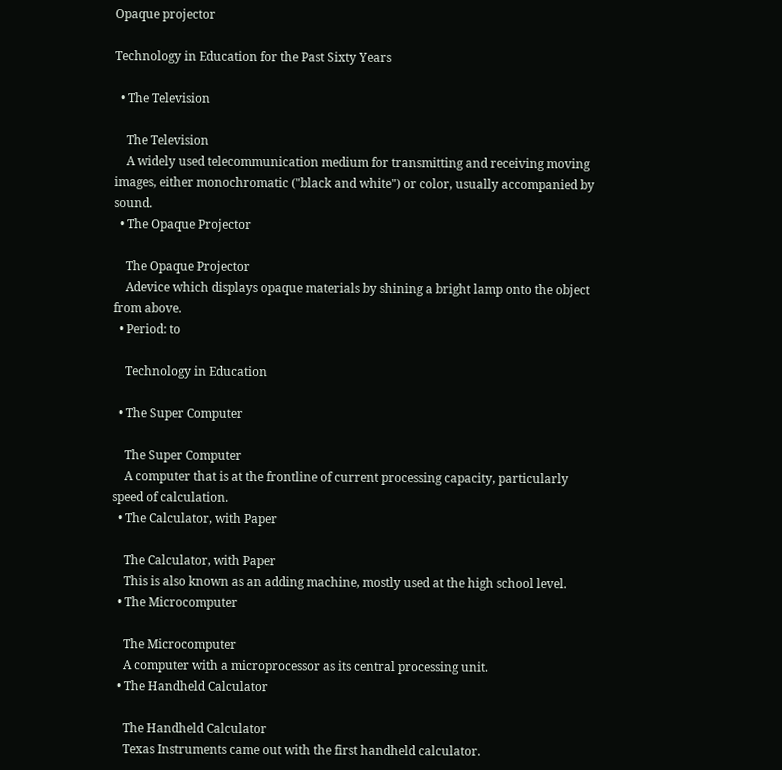Opaque projector

Technology in Education for the Past Sixty Years

  • The Television

    The Television
    A widely used telecommunication medium for transmitting and receiving moving images, either monochromatic ("black and white") or color, usually accompanied by sound.
  • The Opaque Projector

    The Opaque Projector
    Adevice which displays opaque materials by shining a bright lamp onto the object from above.
  • Period: to

    Technology in Education

  • The Super Computer

    The Super Computer
    A computer that is at the frontline of current processing capacity, particularly speed of calculation.
  • The Calculator, with Paper

    The Calculator, with Paper
    This is also known as an adding machine, mostly used at the high school level.
  • The Microcomputer

    The Microcomputer
    A computer with a microprocessor as its central processing unit.
  • The Handheld Calculator

    The Handheld Calculator
    Texas Instruments came out with the first handheld calculator.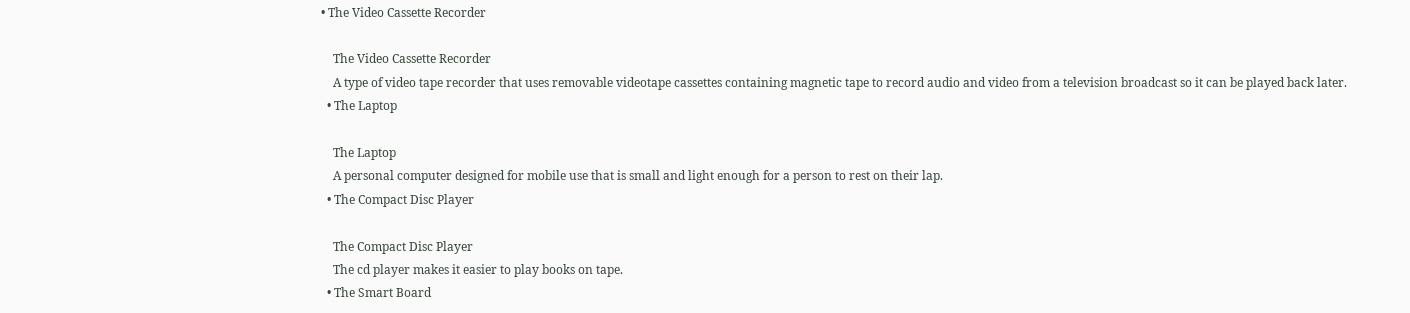• The Video Cassette Recorder

    The Video Cassette Recorder
    A type of video tape recorder that uses removable videotape cassettes containing magnetic tape to record audio and video from a television broadcast so it can be played back later.
  • The Laptop

    The Laptop
    A personal computer designed for mobile use that is small and light enough for a person to rest on their lap.
  • The Compact Disc Player

    The Compact Disc Player
    The cd player makes it easier to play books on tape.
  • The Smart Board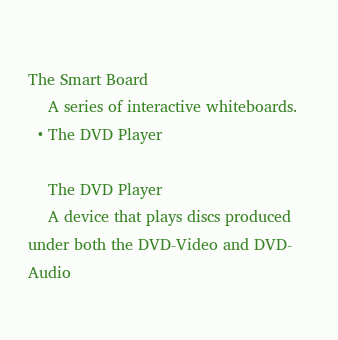The Smart Board
    A series of interactive whiteboards.
  • The DVD Player

    The DVD Player
    A device that plays discs produced under both the DVD-Video and DVD-Audio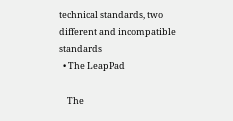technical standards, two different and incompatible standards
  • The LeapPad

    The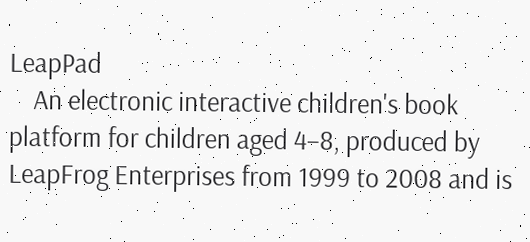LeapPad
    An electronic interactive children's book platform for children aged 4–8, produced by LeapFrog Enterprises from 1999 to 2008 and is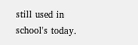still used in school's today.